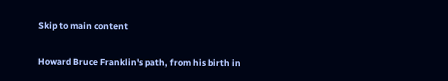Skip to main content

Howard Bruce Franklin's path, from his birth in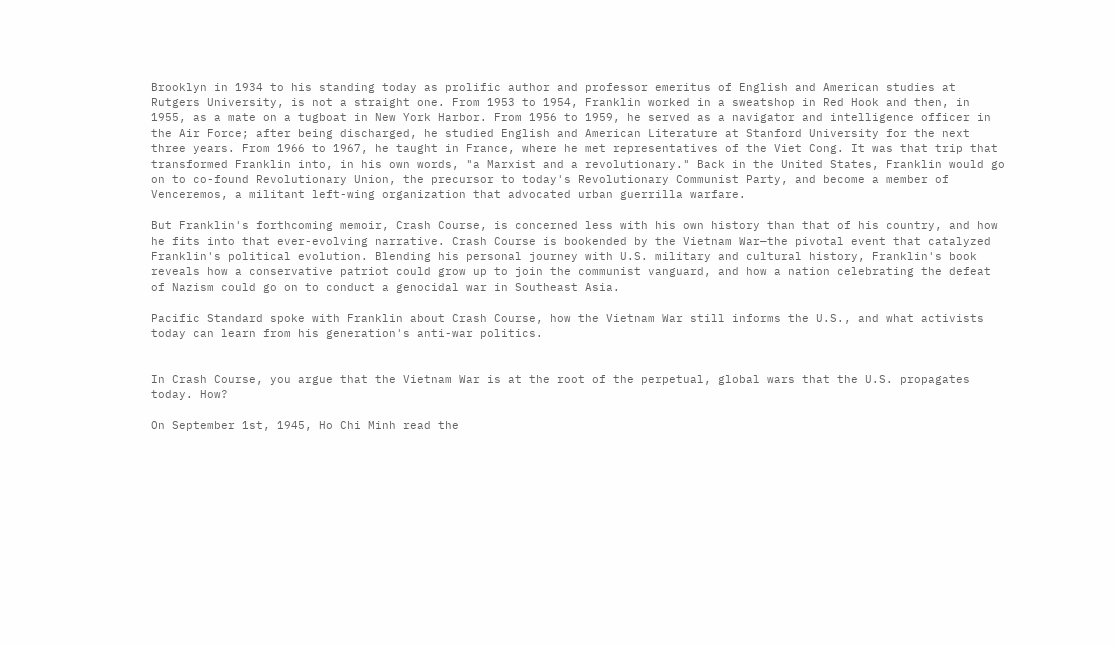Brooklyn in 1934 to his standing today as prolific author and professor emeritus of English and American studies at Rutgers University, is not a straight one. From 1953 to 1954, Franklin worked in a sweatshop in Red Hook and then, in 1955, as a mate on a tugboat in New York Harbor. From 1956 to 1959, he served as a navigator and intelligence officer in the Air Force; after being discharged, he studied English and American Literature at Stanford University for the next three years. From 1966 to 1967, he taught in France, where he met representatives of the Viet Cong. It was that trip that transformed Franklin into, in his own words, "a Marxist and a revolutionary." Back in the United States, Franklin would go on to co-found Revolutionary Union, the precursor to today's Revolutionary Communist Party, and become a member of Venceremos, a militant left-wing organization that advocated urban guerrilla warfare.

But Franklin's forthcoming memoir, Crash Course, is concerned less with his own history than that of his country, and how he fits into that ever-evolving narrative. Crash Course is bookended by the Vietnam War—the pivotal event that catalyzed Franklin's political evolution. Blending his personal journey with U.S. military and cultural history, Franklin's book reveals how a conservative patriot could grow up to join the communist vanguard, and how a nation celebrating the defeat of Nazism could go on to conduct a genocidal war in Southeast Asia.

Pacific Standard spoke with Franklin about Crash Course, how the Vietnam War still informs the U.S., and what activists today can learn from his generation's anti-war politics.


In Crash Course, you argue that the Vietnam War is at the root of the perpetual, global wars that the U.S. propagates today. How?

On September 1st, 1945, Ho Chi Minh read the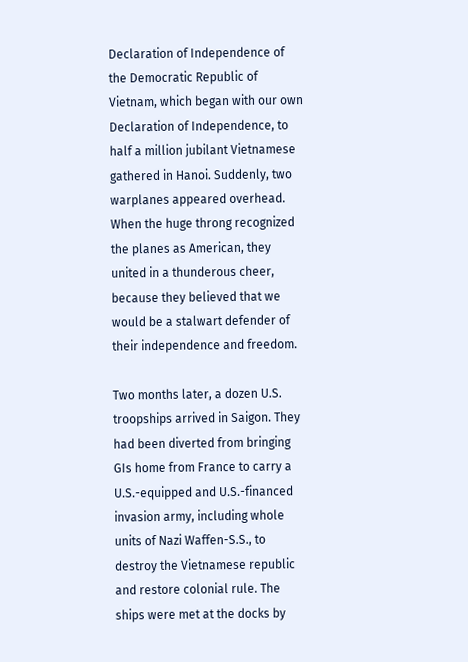Declaration of Independence of the Democratic Republic of Vietnam, which began with our own Declaration of Independence, to half a million jubilant Vietnamese gathered in Hanoi. Suddenly, two warplanes appeared overhead. When the huge throng recognized the planes as American, they united in a thunderous cheer, because they believed that we would be a stalwart defender of their independence and freedom.

Two months later, a dozen U.S. troopships arrived in Saigon. They had been diverted from bringing GIs home from France to carry a U.S.-equipped and U.S.-financed invasion army, including whole units of Nazi Waffen-S.S., to destroy the Vietnamese republic and restore colonial rule. The ships were met at the docks by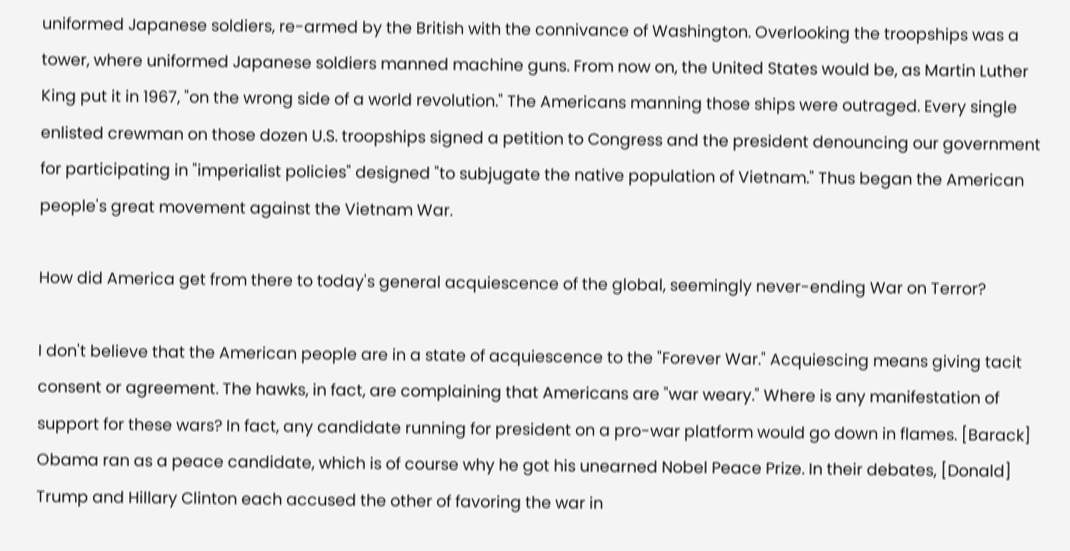uniformed Japanese soldiers, re-armed by the British with the connivance of Washington. Overlooking the troopships was a tower, where uniformed Japanese soldiers manned machine guns. From now on, the United States would be, as Martin Luther King put it in 1967, "on the wrong side of a world revolution." The Americans manning those ships were outraged. Every single enlisted crewman on those dozen U.S. troopships signed a petition to Congress and the president denouncing our government for participating in "imperialist policies" designed "to subjugate the native population of Vietnam." Thus began the American people's great movement against the Vietnam War.

How did America get from there to today's general acquiescence of the global, seemingly never-ending War on Terror?

I don't believe that the American people are in a state of acquiescence to the "Forever War." Acquiescing means giving tacit consent or agreement. The hawks, in fact, are complaining that Americans are "war weary." Where is any manifestation of support for these wars? In fact, any candidate running for president on a pro-war platform would go down in flames. [Barack] Obama ran as a peace candidate, which is of course why he got his unearned Nobel Peace Prize. In their debates, [Donald] Trump and Hillary Clinton each accused the other of favoring the war in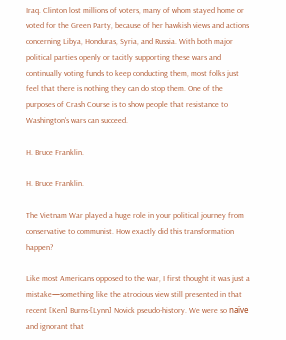Iraq. Clinton lost millions of voters, many of whom stayed home or voted for the Green Party, because of her hawkish views and actions concerning Libya, Honduras, Syria, and Russia. With both major political parties openly or tacitly supporting these wars and continually voting funds to keep conducting them, most folks just feel that there is nothing they can do stop them. One of the purposes of Crash Course is to show people that resistance to Washington's wars can succeed.

H. Bruce Franklin.

H. Bruce Franklin.

The Vietnam War played a huge role in your political journey from conservative to communist. How exactly did this transformation happen?

Like most Americans opposed to the war, I first thought it was just a mistake—something like the atrocious view still presented in that recent [Ken] Burns-[Lynn] Novick pseudo-history. We were so naïve and ignorant that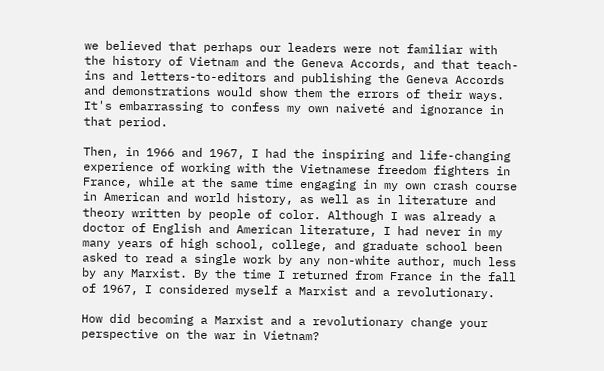we believed that perhaps our leaders were not familiar with the history of Vietnam and the Geneva Accords, and that teach-ins and letters-to-editors and publishing the Geneva Accords and demonstrations would show them the errors of their ways. It's embarrassing to confess my own naiveté and ignorance in that period.

Then, in 1966 and 1967, I had the inspiring and life-changing experience of working with the Vietnamese freedom fighters in France, while at the same time engaging in my own crash course in American and world history, as well as in literature and theory written by people of color. Although I was already a doctor of English and American literature, I had never in my many years of high school, college, and graduate school been asked to read a single work by any non-white author, much less by any Marxist. By the time I returned from France in the fall of 1967, I considered myself a Marxist and a revolutionary.

How did becoming a Marxist and a revolutionary change your perspective on the war in Vietnam?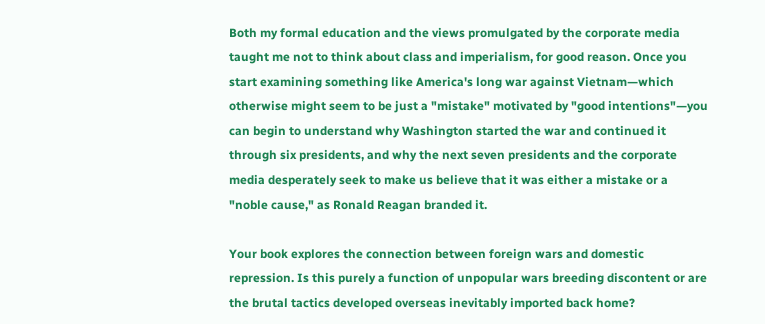Both my formal education and the views promulgated by the corporate media taught me not to think about class and imperialism, for good reason. Once you start examining something like America's long war against Vietnam—which otherwise might seem to be just a "mistake" motivated by "good intentions"—you can begin to understand why Washington started the war and continued it through six presidents, and why the next seven presidents and the corporate media desperately seek to make us believe that it was either a mistake or a "noble cause," as Ronald Reagan branded it.

Your book explores the connection between foreign wars and domestic repression. Is this purely a function of unpopular wars breeding discontent or are the brutal tactics developed overseas inevitably imported back home?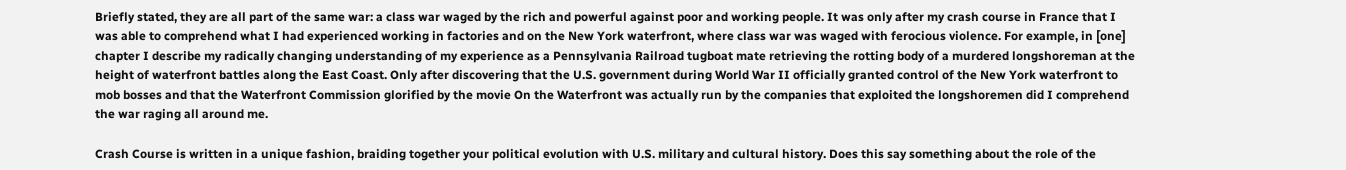Briefly stated, they are all part of the same war: a class war waged by the rich and powerful against poor and working people. It was only after my crash course in France that I was able to comprehend what I had experienced working in factories and on the New York waterfront, where class war was waged with ferocious violence. For example, in [one] chapter I describe my radically changing understanding of my experience as a Pennsylvania Railroad tugboat mate retrieving the rotting body of a murdered longshoreman at the height of waterfront battles along the East Coast. Only after discovering that the U.S. government during World War II officially granted control of the New York waterfront to mob bosses and that the Waterfront Commission glorified by the movie On the Waterfront was actually run by the companies that exploited the longshoremen did I comprehend the war raging all around me.

Crash Course is written in a unique fashion, braiding together your political evolution with U.S. military and cultural history. Does this say something about the role of the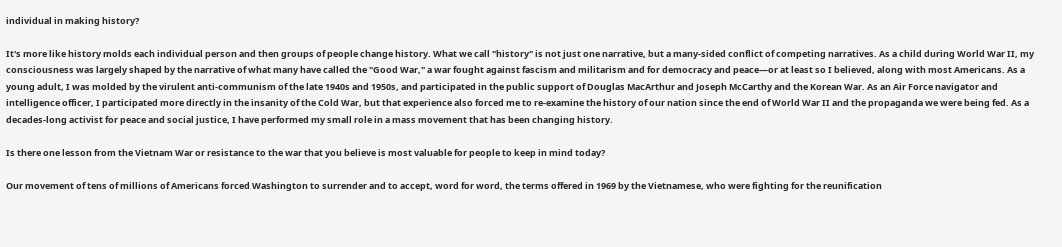individual in making history?

It's more like history molds each individual person and then groups of people change history. What we call "history" is not just one narrative, but a many-sided conflict of competing narratives. As a child during World War II, my consciousness was largely shaped by the narrative of what many have called the "Good War," a war fought against fascism and militarism and for democracy and peace—or at least so I believed, along with most Americans. As a young adult, I was molded by the virulent anti-communism of the late 1940s and 1950s, and participated in the public support of Douglas MacArthur and Joseph McCarthy and the Korean War. As an Air Force navigator and intelligence officer, I participated more directly in the insanity of the Cold War, but that experience also forced me to re-examine the history of our nation since the end of World War II and the propaganda we were being fed. As a decades-long activist for peace and social justice, I have performed my small role in a mass movement that has been changing history.

Is there one lesson from the Vietnam War or resistance to the war that you believe is most valuable for people to keep in mind today?

Our movement of tens of millions of Americans forced Washington to surrender and to accept, word for word, the terms offered in 1969 by the Vietnamese, who were fighting for the reunification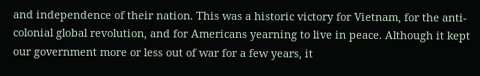and independence of their nation. This was a historic victory for Vietnam, for the anti-colonial global revolution, and for Americans yearning to live in peace. Although it kept our government more or less out of war for a few years, it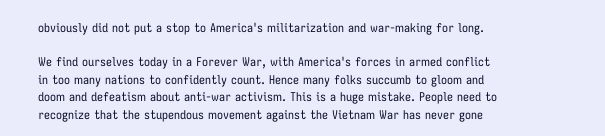obviously did not put a stop to America's militarization and war-making for long.

We find ourselves today in a Forever War, with America's forces in armed conflict in too many nations to confidently count. Hence many folks succumb to gloom and doom and defeatism about anti-war activism. This is a huge mistake. People need to recognize that the stupendous movement against the Vietnam War has never gone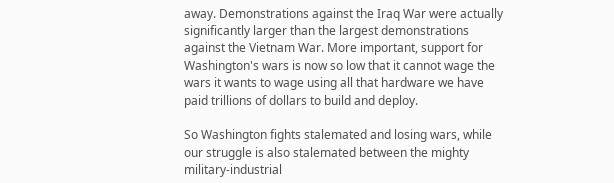away. Demonstrations against the Iraq War were actually significantly larger than the largest demonstrations against the Vietnam War. More important, support for Washington's wars is now so low that it cannot wage the wars it wants to wage using all that hardware we have paid trillions of dollars to build and deploy.

So Washington fights stalemated and losing wars, while our struggle is also stalemated between the mighty military-industrial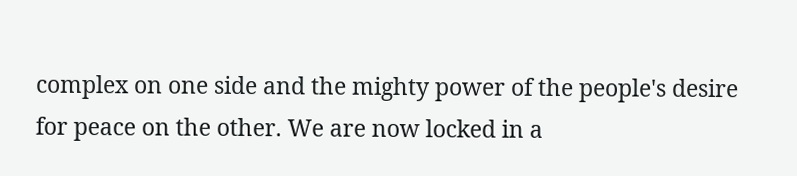complex on one side and the mighty power of the people's desire for peace on the other. We are now locked in a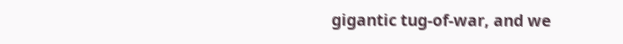gigantic tug-of-war, and we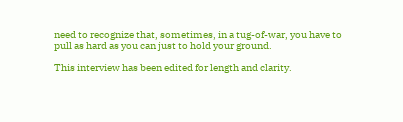need to recognize that, sometimes, in a tug-of-war, you have to pull as hard as you can just to hold your ground.

This interview has been edited for length and clarity.